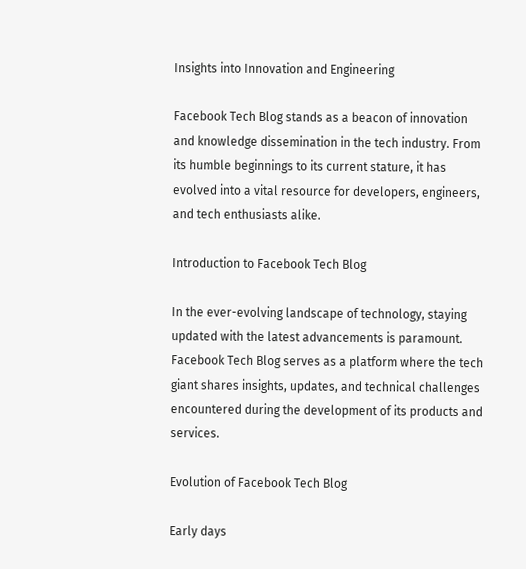Insights into Innovation and Engineering

Facebook Tech Blog stands as a beacon of innovation and knowledge dissemination in the tech industry. From its humble beginnings to its current stature, it has evolved into a vital resource for developers, engineers, and tech enthusiasts alike.

Introduction to Facebook Tech Blog

In the ever-evolving landscape of technology, staying updated with the latest advancements is paramount. Facebook Tech Blog serves as a platform where the tech giant shares insights, updates, and technical challenges encountered during the development of its products and services.

Evolution of Facebook Tech Blog

Early days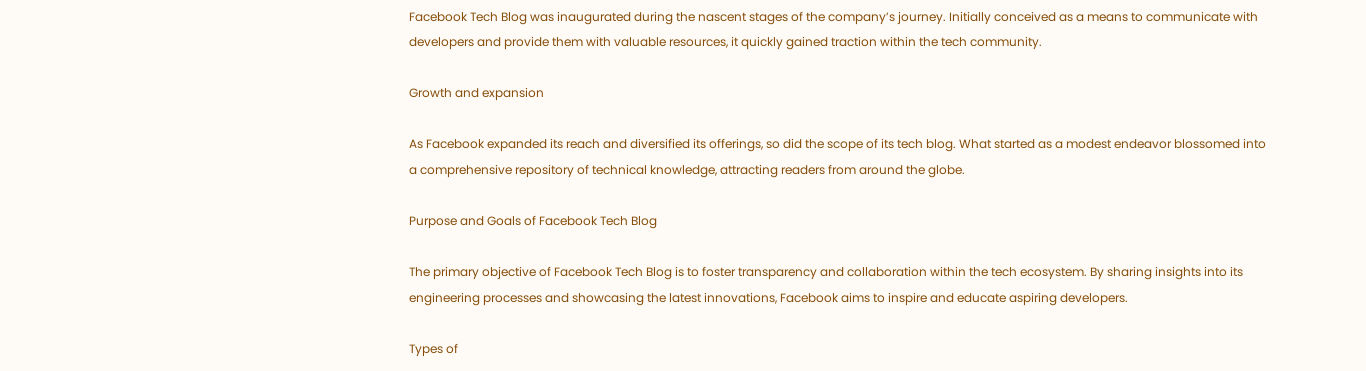Facebook Tech Blog was inaugurated during the nascent stages of the company’s journey. Initially conceived as a means to communicate with developers and provide them with valuable resources, it quickly gained traction within the tech community.

Growth and expansion

As Facebook expanded its reach and diversified its offerings, so did the scope of its tech blog. What started as a modest endeavor blossomed into a comprehensive repository of technical knowledge, attracting readers from around the globe.

Purpose and Goals of Facebook Tech Blog

The primary objective of Facebook Tech Blog is to foster transparency and collaboration within the tech ecosystem. By sharing insights into its engineering processes and showcasing the latest innovations, Facebook aims to inspire and educate aspiring developers.

Types of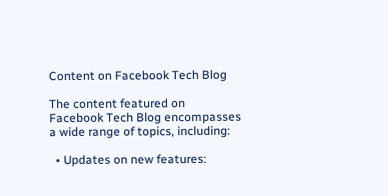Content on Facebook Tech Blog

The content featured on Facebook Tech Blog encompasses a wide range of topics, including:

  • Updates on new features: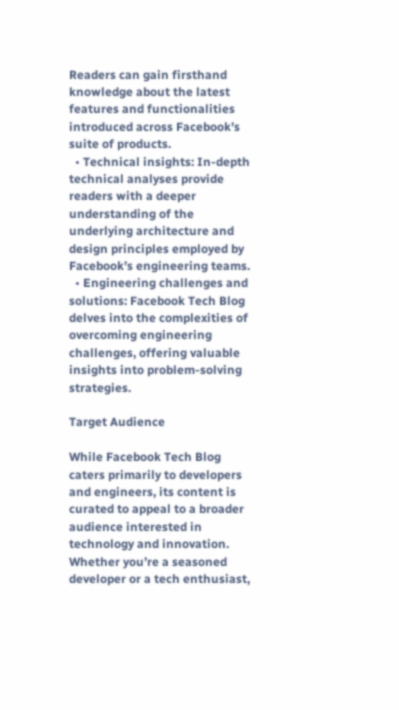Readers can gain firsthand knowledge about the latest features and functionalities introduced across Facebook’s suite of products.
  • Technical insights: In-depth technical analyses provide readers with a deeper understanding of the underlying architecture and design principles employed by Facebook’s engineering teams.
  • Engineering challenges and solutions: Facebook Tech Blog delves into the complexities of overcoming engineering challenges, offering valuable insights into problem-solving strategies.

Target Audience

While Facebook Tech Blog caters primarily to developers and engineers, its content is curated to appeal to a broader audience interested in technology and innovation. Whether you’re a seasoned developer or a tech enthusiast,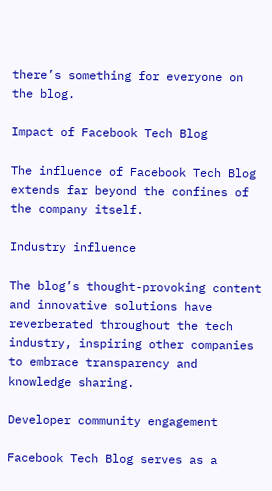there’s something for everyone on the blog.

Impact of Facebook Tech Blog

The influence of Facebook Tech Blog extends far beyond the confines of the company itself.

Industry influence

The blog’s thought-provoking content and innovative solutions have reverberated throughout the tech industry, inspiring other companies to embrace transparency and knowledge sharing.

Developer community engagement

Facebook Tech Blog serves as a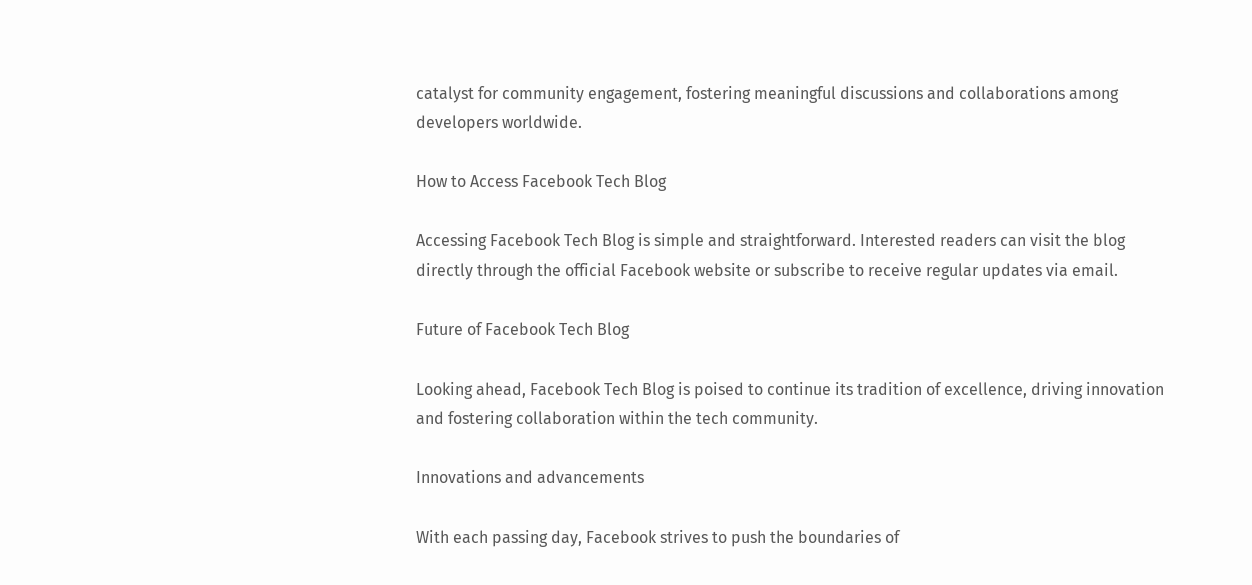catalyst for community engagement, fostering meaningful discussions and collaborations among developers worldwide.

How to Access Facebook Tech Blog

Accessing Facebook Tech Blog is simple and straightforward. Interested readers can visit the blog directly through the official Facebook website or subscribe to receive regular updates via email.

Future of Facebook Tech Blog

Looking ahead, Facebook Tech Blog is poised to continue its tradition of excellence, driving innovation and fostering collaboration within the tech community.

Innovations and advancements

With each passing day, Facebook strives to push the boundaries of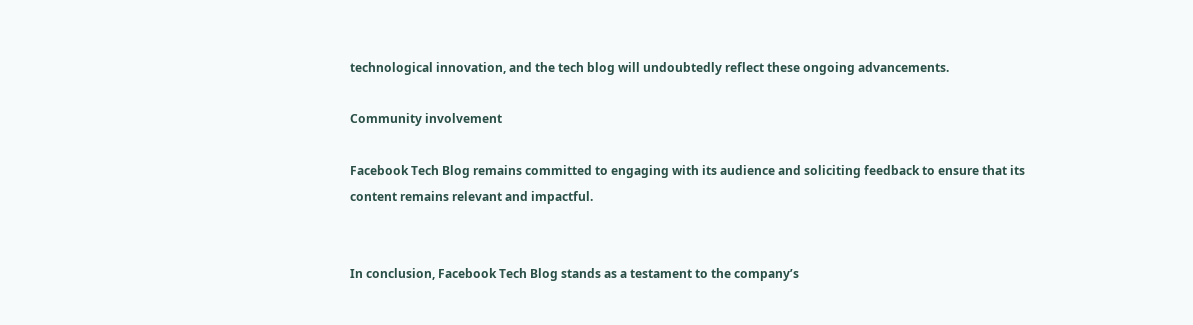technological innovation, and the tech blog will undoubtedly reflect these ongoing advancements.

Community involvement

Facebook Tech Blog remains committed to engaging with its audience and soliciting feedback to ensure that its content remains relevant and impactful.


In conclusion, Facebook Tech Blog stands as a testament to the company’s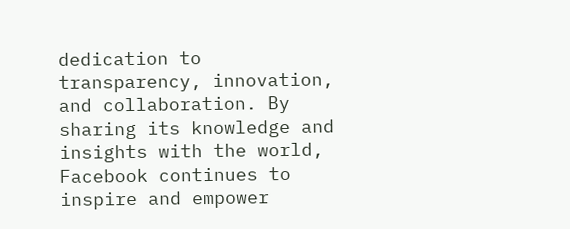dedication to transparency, innovation, and collaboration. By sharing its knowledge and insights with the world, Facebook continues to inspire and empower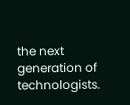the next generation of technologists.